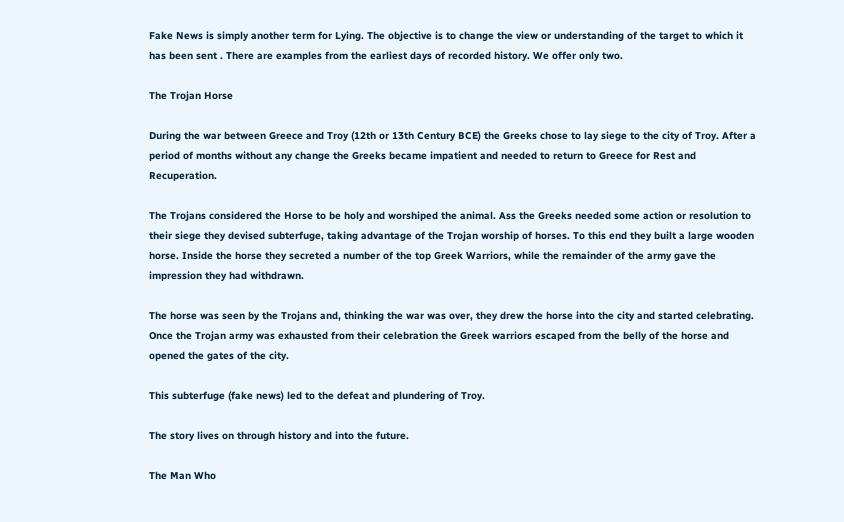Fake News is simply another term for Lying. The objective is to change the view or understanding of the target to which it has been sent . There are examples from the earliest days of recorded history. We offer only two.

The Trojan Horse

During the war between Greece and Troy (12th or 13th Century BCE) the Greeks chose to lay siege to the city of Troy. After a period of months without any change the Greeks became impatient and needed to return to Greece for Rest and Recuperation.

The Trojans considered the Horse to be holy and worshiped the animal. Ass the Greeks needed some action or resolution to their siege they devised subterfuge, taking advantage of the Trojan worship of horses. To this end they built a large wooden horse. Inside the horse they secreted a number of the top Greek Warriors, while the remainder of the army gave the impression they had withdrawn.

The horse was seen by the Trojans and, thinking the war was over, they drew the horse into the city and started celebrating. Once the Trojan army was exhausted from their celebration the Greek warriors escaped from the belly of the horse and opened the gates of the city.

This subterfuge (fake news) led to the defeat and plundering of Troy.

The story lives on through history and into the future.

The Man Who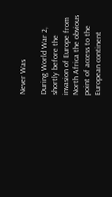Never Was

During World War 2, shortly before the invasion of Europe from North Africa the obvious point of access to the European continent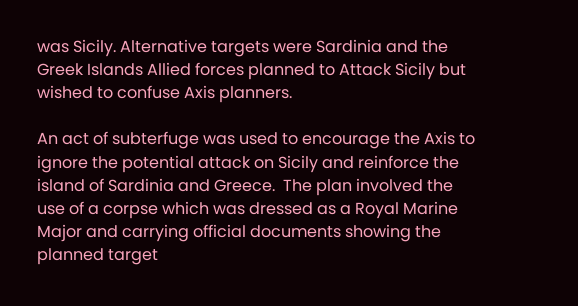was Sicily. Alternative targets were Sardinia and the Greek Islands Allied forces planned to Attack Sicily but wished to confuse Axis planners.

An act of subterfuge was used to encourage the Axis to ignore the potential attack on Sicily and reinforce the island of Sardinia and Greece.  The plan involved the use of a corpse which was dressed as a Royal Marine Major and carrying official documents showing the planned target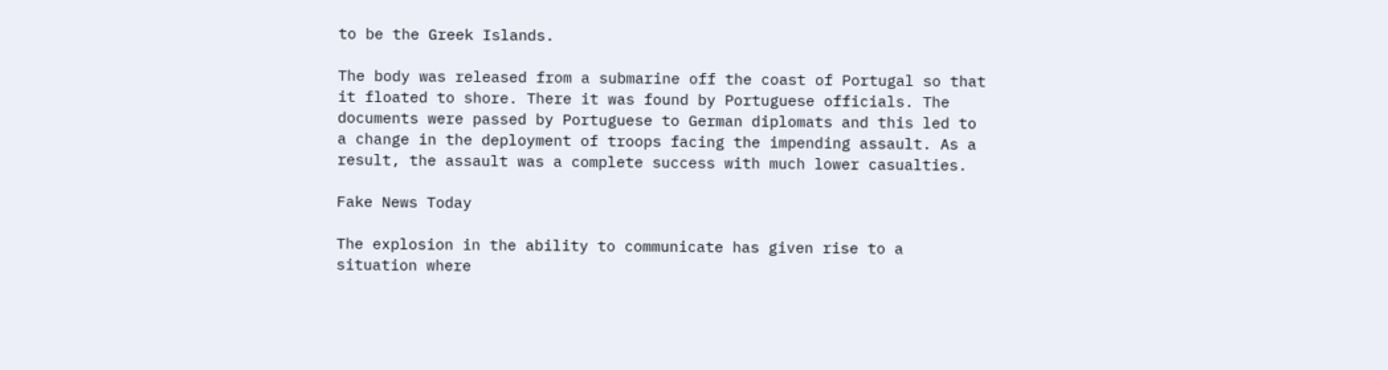to be the Greek Islands.

The body was released from a submarine off the coast of Portugal so that it floated to shore. There it was found by Portuguese officials. The documents were passed by Portuguese to German diplomats and this led to a change in the deployment of troops facing the impending assault. As a result, the assault was a complete success with much lower casualties.

Fake News Today

The explosion in the ability to communicate has given rise to a situation where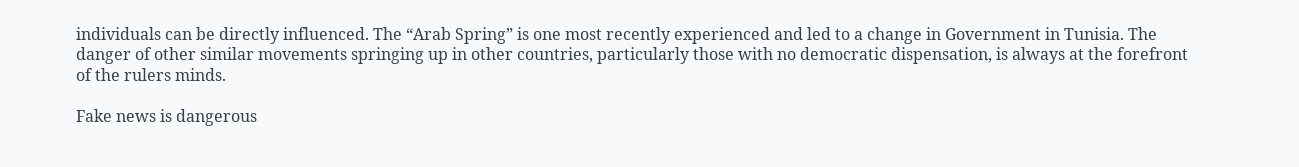individuals can be directly influenced. The “Arab Spring” is one most recently experienced and led to a change in Government in Tunisia. The danger of other similar movements springing up in other countries, particularly those with no democratic dispensation, is always at the forefront of the rulers minds.

Fake news is dangerous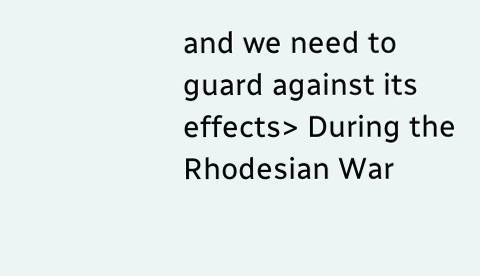and we need to guard against its effects> During the Rhodesian War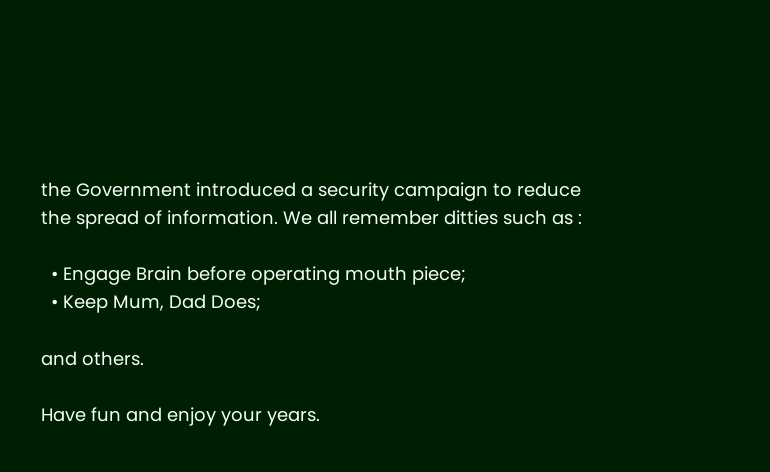the Government introduced a security campaign to reduce the spread of information. We all remember ditties such as :

  • Engage Brain before operating mouth piece;
  • Keep Mum, Dad Does;

and others.

Have fun and enjoy your years.